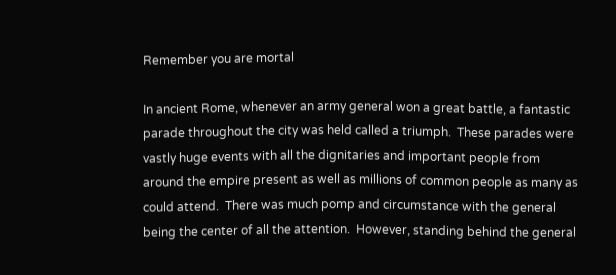Remember you are mortal

In ancient Rome, whenever an army general won a great battle, a fantastic parade throughout the city was held called a triumph.  These parades were vastly huge events with all the dignitaries and important people from around the empire present as well as millions of common people as many as could attend.  There was much pomp and circumstance with the general being the center of all the attention.  However, standing behind the general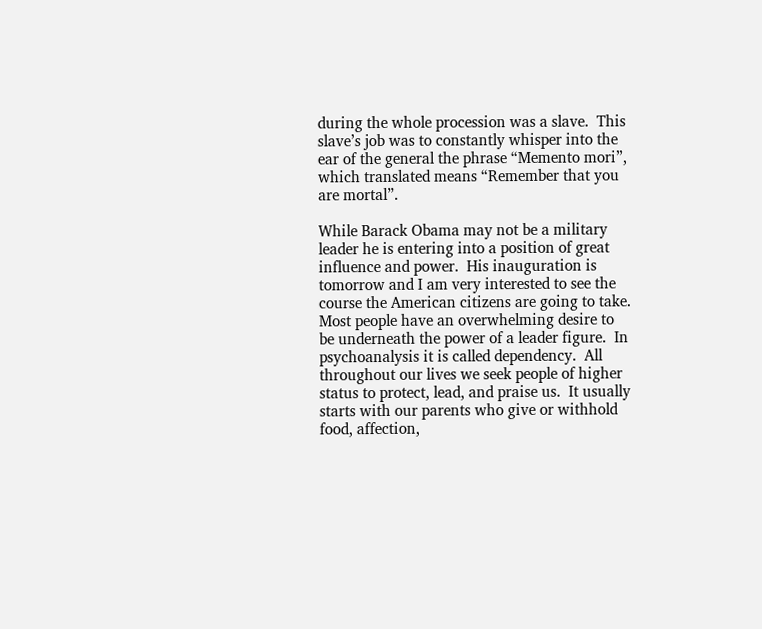during the whole procession was a slave.  This slave’s job was to constantly whisper into the ear of the general the phrase “Memento mori”, which translated means “Remember that you are mortal”.

While Barack Obama may not be a military leader he is entering into a position of great influence and power.  His inauguration is tomorrow and I am very interested to see the course the American citizens are going to take.  Most people have an overwhelming desire to be underneath the power of a leader figure.  In psychoanalysis it is called dependency.  All throughout our lives we seek people of higher status to protect, lead, and praise us.  It usually starts with our parents who give or withhold food, affection,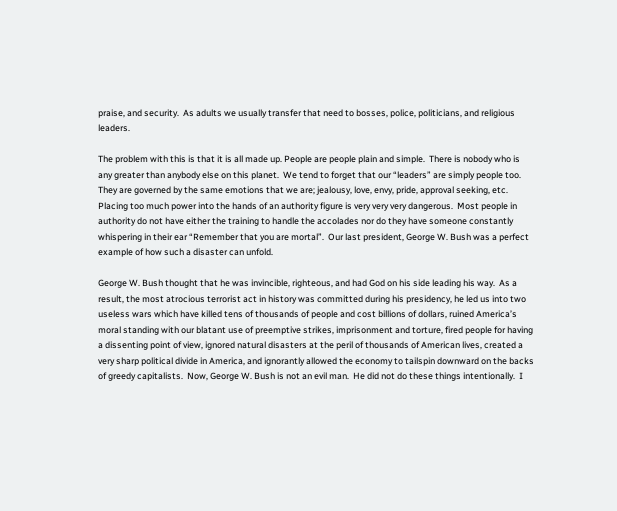praise, and security.  As adults we usually transfer that need to bosses, police, politicians, and religious leaders.

The problem with this is that it is all made up. People are people plain and simple.  There is nobody who is any greater than anybody else on this planet.  We tend to forget that our “leaders” are simply people too.  They are governed by the same emotions that we are; jealousy, love, envy, pride, approval seeking, etc.  Placing too much power into the hands of an authority figure is very very very dangerous.  Most people in authority do not have either the training to handle the accolades nor do they have someone constantly whispering in their ear “Remember that you are mortal”.  Our last president, George W. Bush was a perfect example of how such a disaster can unfold.

George W. Bush thought that he was invincible, righteous, and had God on his side leading his way.  As a result, the most atrocious terrorist act in history was committed during his presidency, he led us into two useless wars which have killed tens of thousands of people and cost billions of dollars, ruined America’s moral standing with our blatant use of preemptive strikes, imprisonment and torture, fired people for having a dissenting point of view, ignored natural disasters at the peril of thousands of American lives, created a very sharp political divide in America, and ignorantly allowed the economy to tailspin downward on the backs of greedy capitalists.  Now, George W. Bush is not an evil man.  He did not do these things intentionally.  I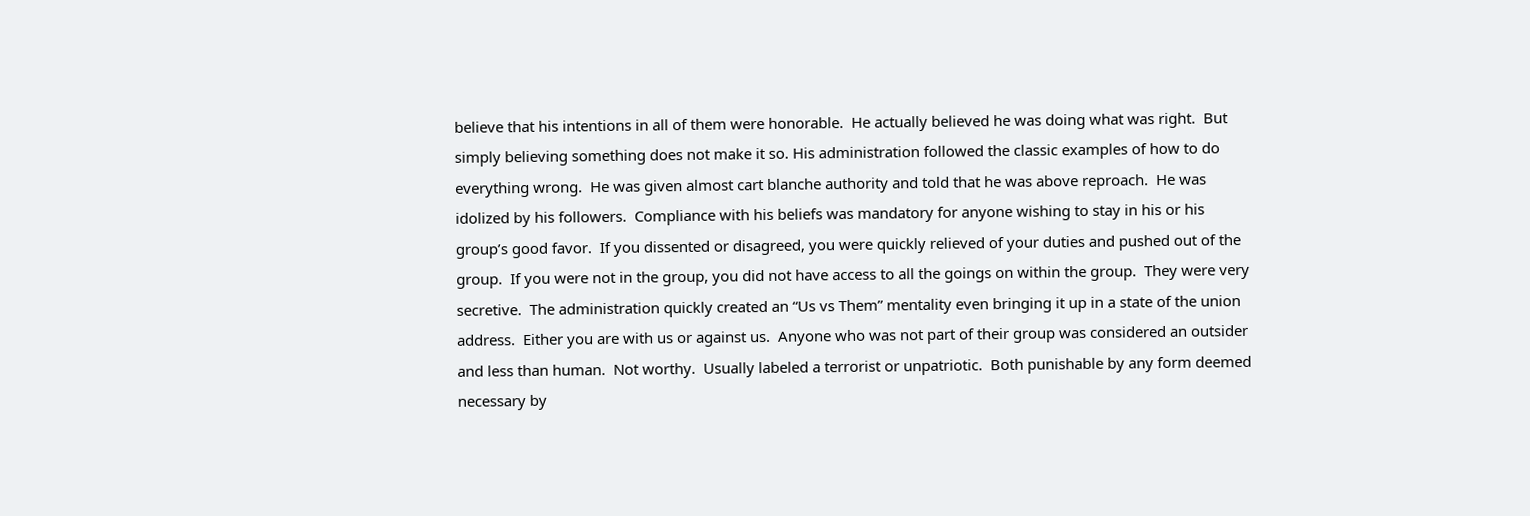believe that his intentions in all of them were honorable.  He actually believed he was doing what was right.  But simply believing something does not make it so. His administration followed the classic examples of how to do everything wrong.  He was given almost cart blanche authority and told that he was above reproach.  He was idolized by his followers.  Compliance with his beliefs was mandatory for anyone wishing to stay in his or his group’s good favor.  If you dissented or disagreed, you were quickly relieved of your duties and pushed out of the group.  If you were not in the group, you did not have access to all the goings on within the group.  They were very secretive.  The administration quickly created an “Us vs Them” mentality even bringing it up in a state of the union address.  Either you are with us or against us.  Anyone who was not part of their group was considered an outsider and less than human.  Not worthy.  Usually labeled a terrorist or unpatriotic.  Both punishable by any form deemed necessary by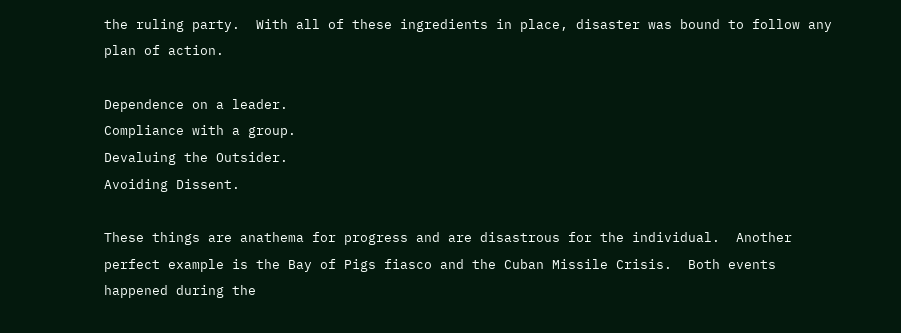the ruling party.  With all of these ingredients in place, disaster was bound to follow any plan of action.

Dependence on a leader.
Compliance with a group.
Devaluing the Outsider.
Avoiding Dissent.

These things are anathema for progress and are disastrous for the individual.  Another perfect example is the Bay of Pigs fiasco and the Cuban Missile Crisis.  Both events happened during the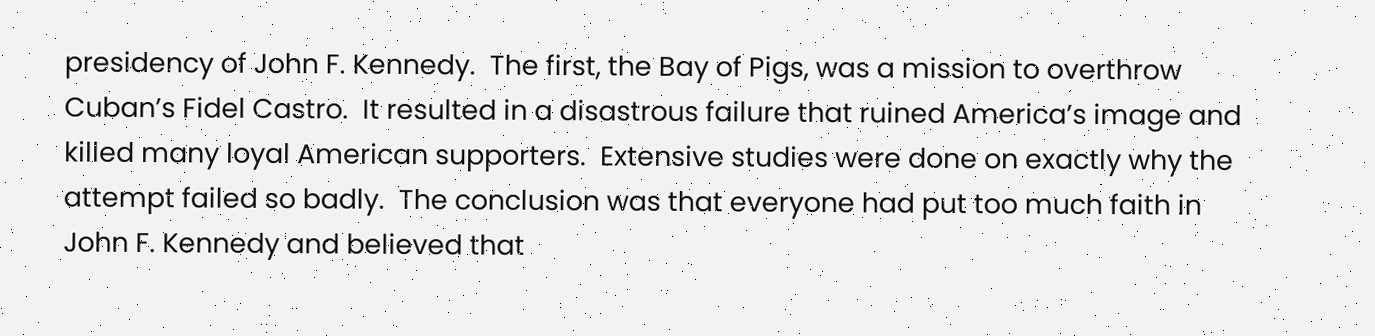presidency of John F. Kennedy.  The first, the Bay of Pigs, was a mission to overthrow Cuban’s Fidel Castro.  It resulted in a disastrous failure that ruined America’s image and killed many loyal American supporters.  Extensive studies were done on exactly why the attempt failed so badly.  The conclusion was that everyone had put too much faith in John F. Kennedy and believed that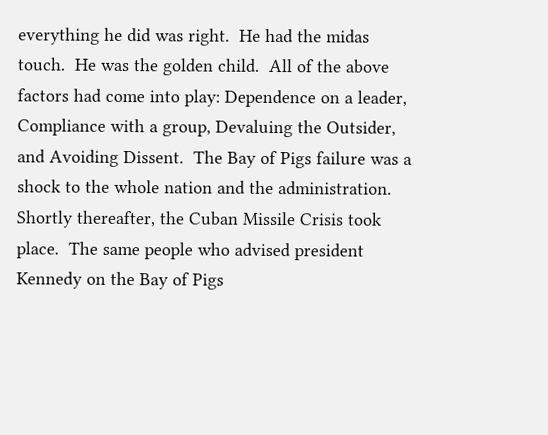everything he did was right.  He had the midas touch.  He was the golden child.  All of the above factors had come into play: Dependence on a leader, Compliance with a group, Devaluing the Outsider, and Avoiding Dissent.  The Bay of Pigs failure was a shock to the whole nation and the administration.  Shortly thereafter, the Cuban Missile Crisis took place.  The same people who advised president Kennedy on the Bay of Pigs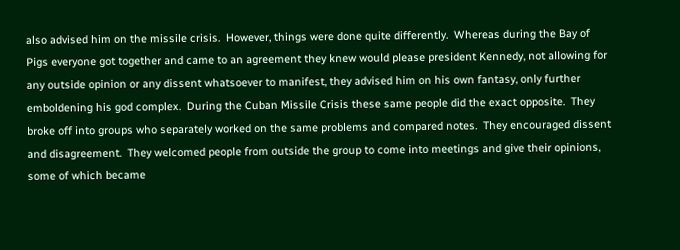also advised him on the missile crisis.  However, things were done quite differently.  Whereas during the Bay of Pigs everyone got together and came to an agreement they knew would please president Kennedy, not allowing for any outside opinion or any dissent whatsoever to manifest, they advised him on his own fantasy, only further emboldening his god complex.  During the Cuban Missile Crisis these same people did the exact opposite.  They broke off into groups who separately worked on the same problems and compared notes.  They encouraged dissent and disagreement.  They welcomed people from outside the group to come into meetings and give their opinions, some of which became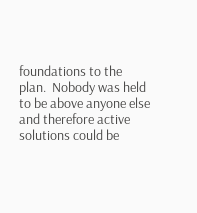foundations to the plan.  Nobody was held to be above anyone else and therefore active solutions could be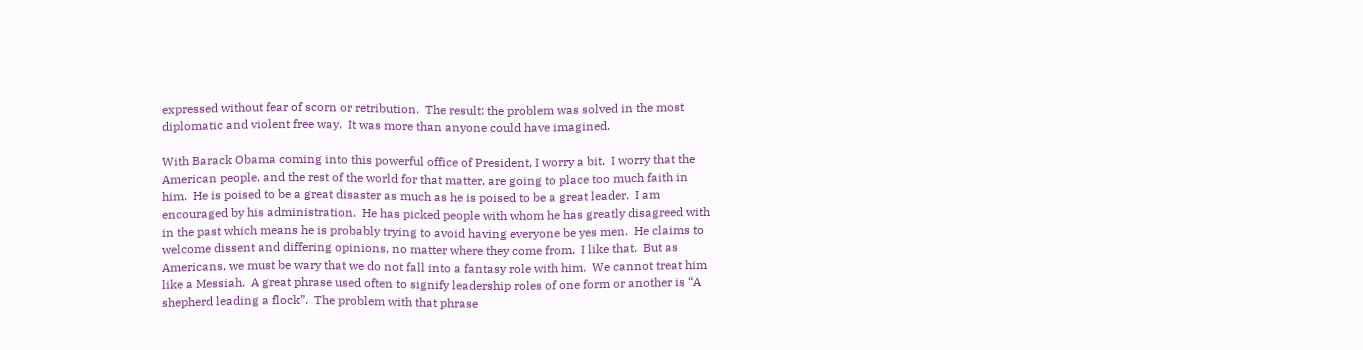expressed without fear of scorn or retribution.  The result: the problem was solved in the most diplomatic and violent free way.  It was more than anyone could have imagined.

With Barack Obama coming into this powerful office of President, I worry a bit.  I worry that the American people, and the rest of the world for that matter, are going to place too much faith in him.  He is poised to be a great disaster as much as he is poised to be a great leader.  I am encouraged by his administration.  He has picked people with whom he has greatly disagreed with in the past which means he is probably trying to avoid having everyone be yes men.  He claims to welcome dissent and differing opinions, no matter where they come from.  I like that.  But as Americans, we must be wary that we do not fall into a fantasy role with him.  We cannot treat him like a Messiah.  A great phrase used often to signify leadership roles of one form or another is “A shepherd leading a flock”.  The problem with that phrase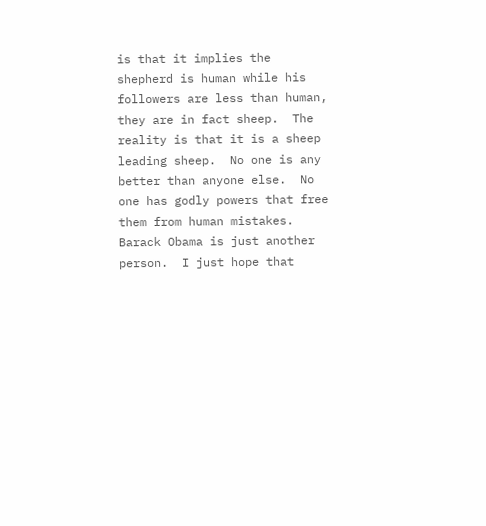is that it implies the shepherd is human while his followers are less than human, they are in fact sheep.  The reality is that it is a sheep leading sheep.  No one is any better than anyone else.  No one has godly powers that free them from human mistakes.  Barack Obama is just another person.  I just hope that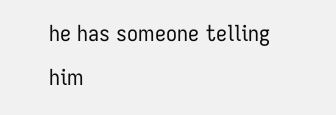he has someone telling him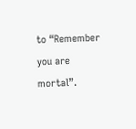to “Remember you are mortal”.